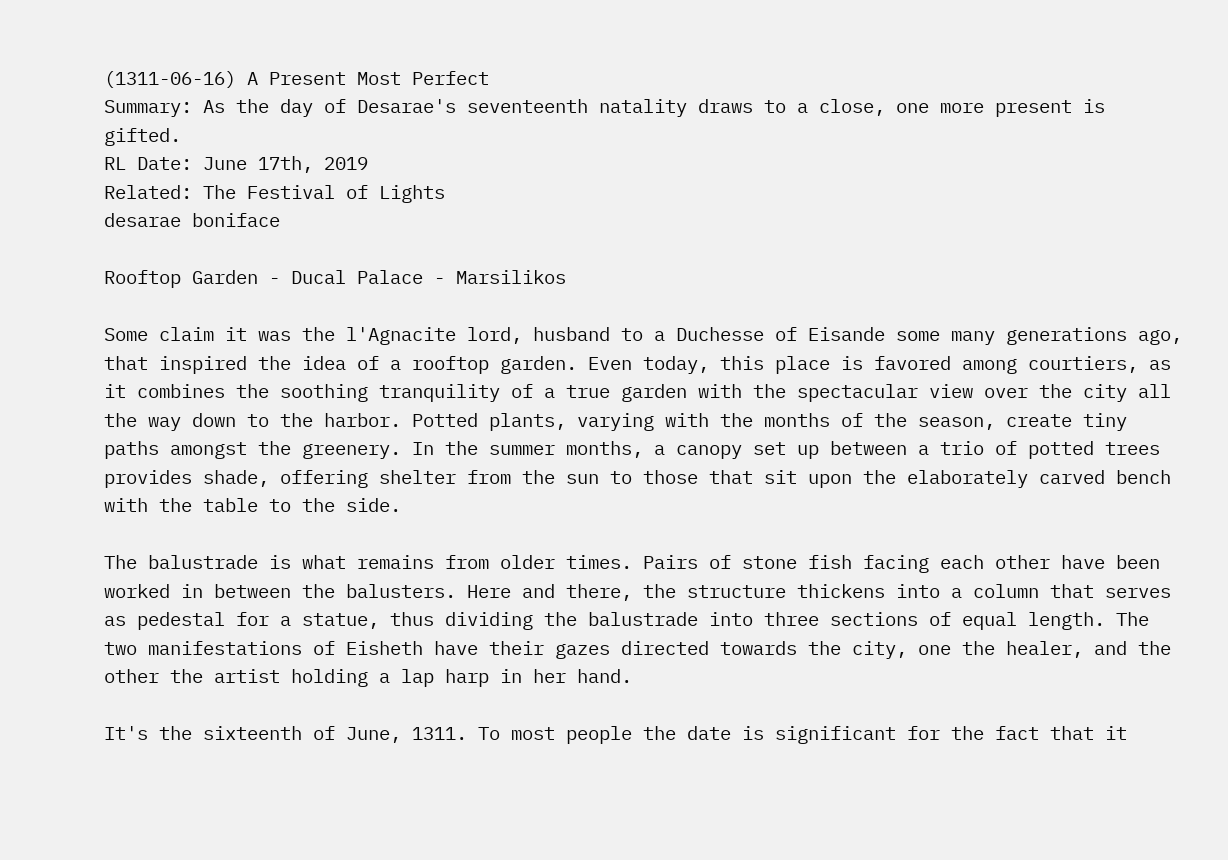(1311-06-16) A Present Most Perfect
Summary: As the day of Desarae's seventeenth natality draws to a close, one more present is gifted.
RL Date: June 17th, 2019
Related: The Festival of Lights
desarae boniface

Rooftop Garden - Ducal Palace - Marsilikos

Some claim it was the l'Agnacite lord, husband to a Duchesse of Eisande some many generations ago, that inspired the idea of a rooftop garden. Even today, this place is favored among courtiers, as it combines the soothing tranquility of a true garden with the spectacular view over the city all the way down to the harbor. Potted plants, varying with the months of the season, create tiny paths amongst the greenery. In the summer months, a canopy set up between a trio of potted trees provides shade, offering shelter from the sun to those that sit upon the elaborately carved bench with the table to the side.

The balustrade is what remains from older times. Pairs of stone fish facing each other have been worked in between the balusters. Here and there, the structure thickens into a column that serves as pedestal for a statue, thus dividing the balustrade into three sections of equal length. The two manifestations of Eisheth have their gazes directed towards the city, one the healer, and the other the artist holding a lap harp in her hand.

It's the sixteenth of June, 1311. To most people the date is significant for the fact that it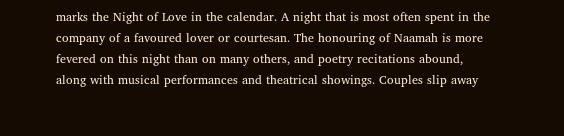marks the Night of Love in the calendar. A night that is most often spent in the company of a favoured lover or courtesan. The honouring of Naamah is more fevered on this night than on many others, and poetry recitations abound, along with musical performances and theatrical showings. Couples slip away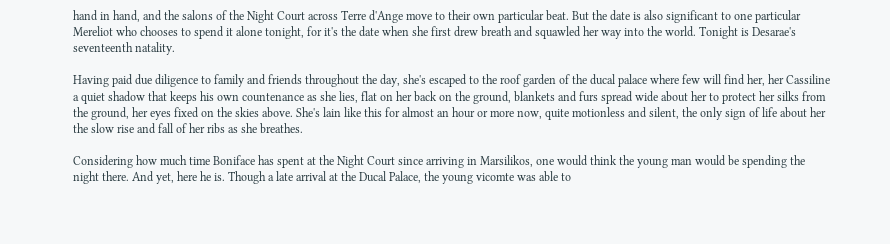hand in hand, and the salons of the Night Court across Terre d'Ange move to their own particular beat. But the date is also significant to one particular Mereliot who chooses to spend it alone tonight, for it's the date when she first drew breath and squawled her way into the world. Tonight is Desarae's seventeenth natality.

Having paid due diligence to family and friends throughout the day, she's escaped to the roof garden of the ducal palace where few will find her, her Cassiline a quiet shadow that keeps his own countenance as she lies, flat on her back on the ground, blankets and furs spread wide about her to protect her silks from the ground, her eyes fixed on the skies above. She's lain like this for almost an hour or more now, quite motionless and silent, the only sign of life about her the slow rise and fall of her ribs as she breathes.

Considering how much time Boniface has spent at the Night Court since arriving in Marsilikos, one would think the young man would be spending the night there. And yet, here he is. Though a late arrival at the Ducal Palace, the young vicomte was able to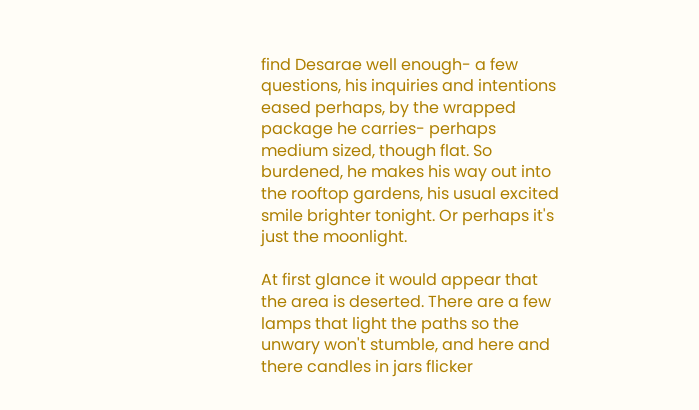find Desarae well enough- a few questions, his inquiries and intentions eased perhaps, by the wrapped package he carries- perhaps medium sized, though flat. So burdened, he makes his way out into the rooftop gardens, his usual excited smile brighter tonight. Or perhaps it's just the moonlight.

At first glance it would appear that the area is deserted. There are a few lamps that light the paths so the unwary won't stumble, and here and there candles in jars flicker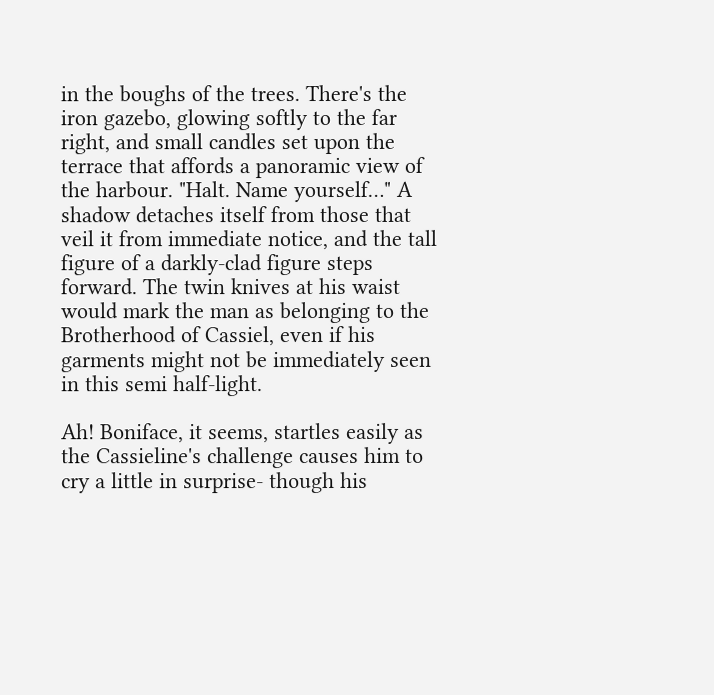in the boughs of the trees. There's the iron gazebo, glowing softly to the far right, and small candles set upon the terrace that affords a panoramic view of the harbour. "Halt. Name yourself…" A shadow detaches itself from those that veil it from immediate notice, and the tall figure of a darkly-clad figure steps forward. The twin knives at his waist would mark the man as belonging to the Brotherhood of Cassiel, even if his garments might not be immediately seen in this semi half-light.

Ah! Boniface, it seems, startles easily as the Cassieline's challenge causes him to cry a little in surprise- though his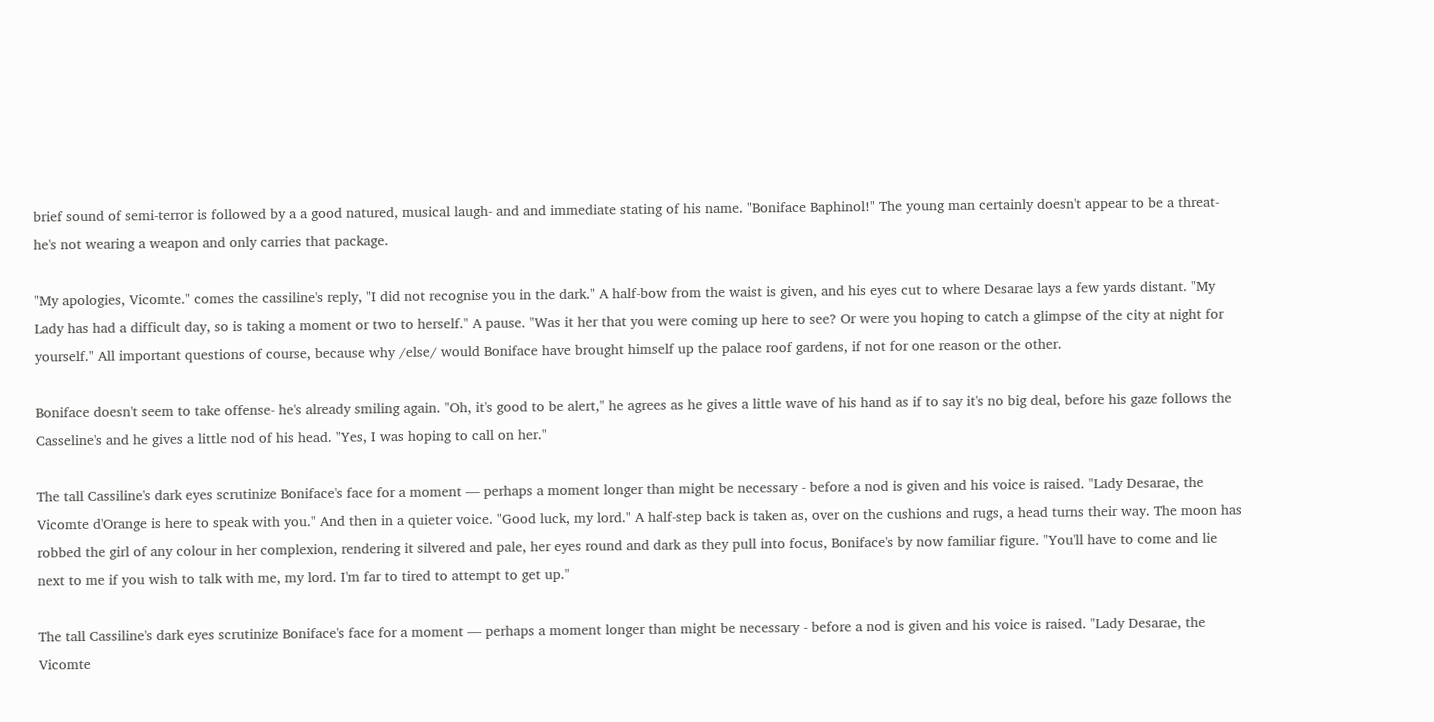brief sound of semi-terror is followed by a a good natured, musical laugh- and and immediate stating of his name. "Boniface Baphinol!" The young man certainly doesn't appear to be a threat- he's not wearing a weapon and only carries that package.

"My apologies, Vicomte." comes the cassiline's reply, "I did not recognise you in the dark." A half-bow from the waist is given, and his eyes cut to where Desarae lays a few yards distant. "My Lady has had a difficult day, so is taking a moment or two to herself." A pause. "Was it her that you were coming up here to see? Or were you hoping to catch a glimpse of the city at night for yourself." All important questions of course, because why /else/ would Boniface have brought himself up the palace roof gardens, if not for one reason or the other.

Boniface doesn't seem to take offense- he's already smiling again. "Oh, it's good to be alert," he agrees as he gives a little wave of his hand as if to say it's no big deal, before his gaze follows the Casseline's and he gives a little nod of his head. "Yes, I was hoping to call on her."

The tall Cassiline's dark eyes scrutinize Boniface's face for a moment — perhaps a moment longer than might be necessary - before a nod is given and his voice is raised. "Lady Desarae, the Vicomte d'Orange is here to speak with you." And then in a quieter voice. "Good luck, my lord." A half-step back is taken as, over on the cushions and rugs, a head turns their way. The moon has robbed the girl of any colour in her complexion, rendering it silvered and pale, her eyes round and dark as they pull into focus, Boniface's by now familiar figure. "You'll have to come and lie next to me if you wish to talk with me, my lord. I'm far to tired to attempt to get up."

The tall Cassiline's dark eyes scrutinize Boniface's face for a moment — perhaps a moment longer than might be necessary - before a nod is given and his voice is raised. "Lady Desarae, the Vicomte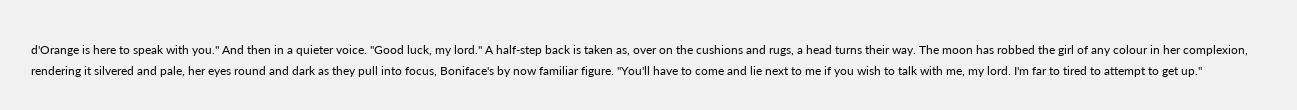d'Orange is here to speak with you." And then in a quieter voice. "Good luck, my lord." A half-step back is taken as, over on the cushions and rugs, a head turns their way. The moon has robbed the girl of any colour in her complexion, rendering it silvered and pale, her eyes round and dark as they pull into focus, Boniface's by now familiar figure. "You'll have to come and lie next to me if you wish to talk with me, my lord. I'm far to tired to attempt to get up."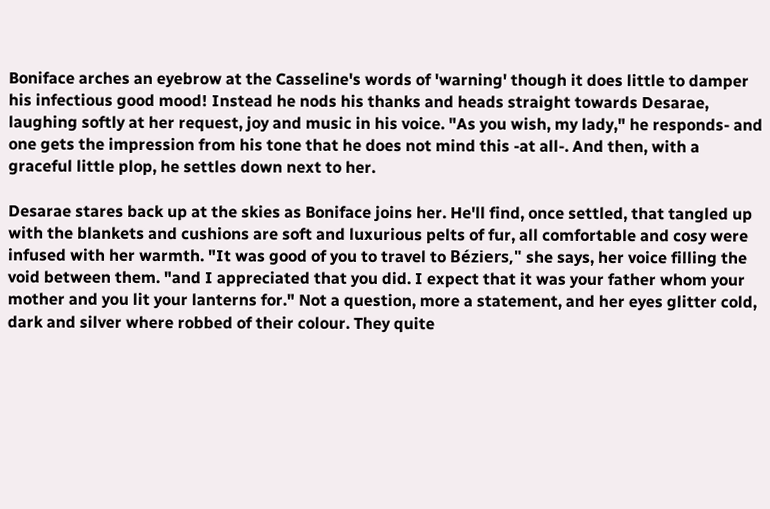Boniface arches an eyebrow at the Casseline's words of 'warning' though it does little to damper his infectious good mood! Instead he nods his thanks and heads straight towards Desarae, laughing softly at her request, joy and music in his voice. "As you wish, my lady," he responds- and one gets the impression from his tone that he does not mind this -at all-. And then, with a graceful little plop, he settles down next to her.

Desarae stares back up at the skies as Boniface joins her. He'll find, once settled, that tangled up with the blankets and cushions are soft and luxurious pelts of fur, all comfortable and cosy were infused with her warmth. "It was good of you to travel to Béziers," she says, her voice filling the void between them. "and I appreciated that you did. I expect that it was your father whom your mother and you lit your lanterns for." Not a question, more a statement, and her eyes glitter cold, dark and silver where robbed of their colour. They quite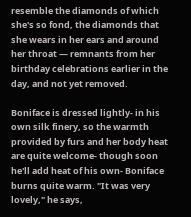resemble the diamonds of which she's so fond, the diamonds that she wears in her ears and around her throat — remnants from her birthday celebrations earlier in the day, and not yet removed.

Boniface is dressed lightly- in his own silk finery, so the warmth provided by furs and her body heat are quite welcome- though soon he'll add heat of his own- Boniface burns quite warm. "It was very lovely," he says,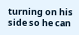turning on his side so he can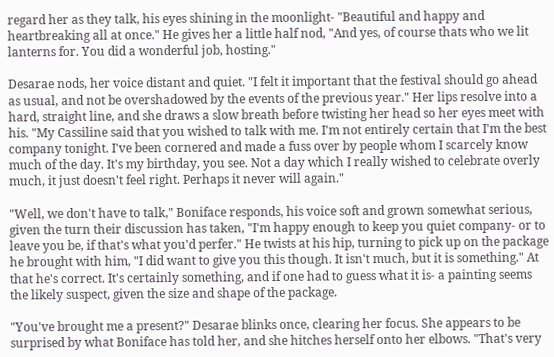regard her as they talk, his eyes shining in the moonlight- "Beautiful and happy and heartbreaking all at once." He gives her a little half nod, "And yes, of course thats who we lit lanterns for. You did a wonderful job, hosting."

Desarae nods, her voice distant and quiet. "I felt it important that the festival should go ahead as usual, and not be overshadowed by the events of the previous year." Her lips resolve into a hard, straight line, and she draws a slow breath before twisting her head so her eyes meet with his. "My Cassiline said that you wished to talk with me. I'm not entirely certain that I'm the best company tonight. I've been cornered and made a fuss over by people whom I scarcely know much of the day. It's my birthday, you see. Not a day which I really wished to celebrate overly much, it just doesn't feel right. Perhaps it never will again."

"Well, we don't have to talk," Boniface responds, his voice soft and grown somewhat serious, given the turn their discussion has taken, "I'm happy enough to keep you quiet company- or to leave you be, if that's what you'd perfer." He twists at his hip, turning to pick up on the package he brought with him, "I did want to give you this though. It isn't much, but it is something." At that he's correct. It's certainly something, and if one had to guess what it is- a painting seems the likely suspect, given the size and shape of the package.

"You've brought me a present?" Desarae blinks once, clearing her focus. She appears to be surprised by what Boniface has told her, and she hitches herself onto her elbows. "That's very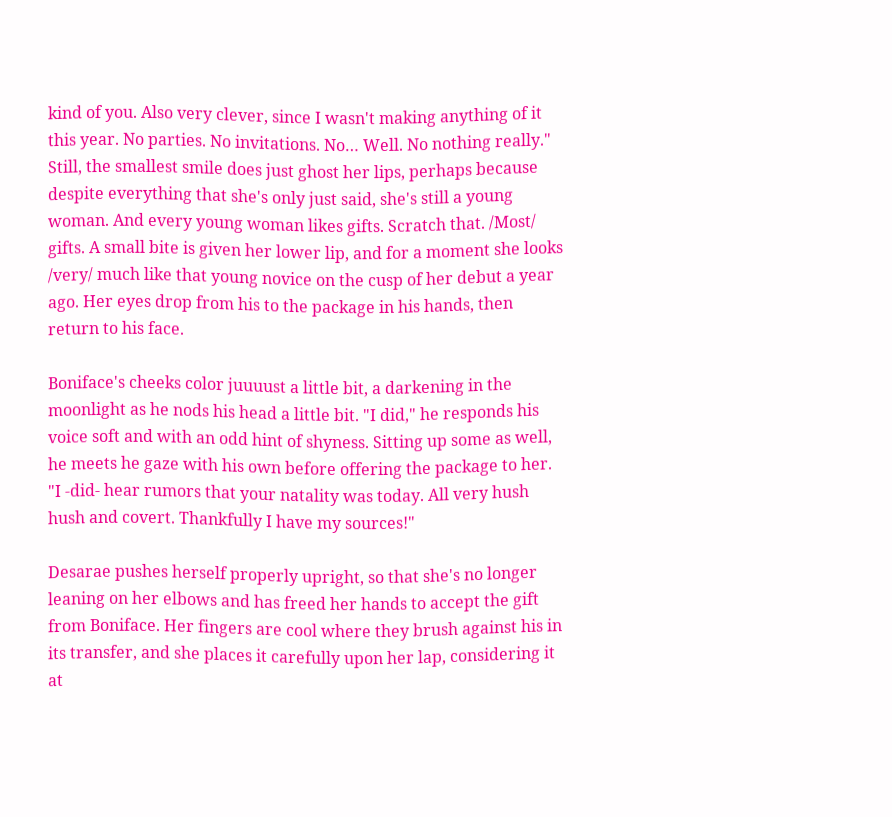kind of you. Also very clever, since I wasn't making anything of it this year. No parties. No invitations. No… Well. No nothing really." Still, the smallest smile does just ghost her lips, perhaps because despite everything that she's only just said, she's still a young woman. And every young woman likes gifts. Scratch that. /Most/ gifts. A small bite is given her lower lip, and for a moment she looks /very/ much like that young novice on the cusp of her debut a year ago. Her eyes drop from his to the package in his hands, then return to his face.

Boniface's cheeks color juuuust a little bit, a darkening in the moonlight as he nods his head a little bit. "I did," he responds his voice soft and with an odd hint of shyness. Sitting up some as well, he meets he gaze with his own before offering the package to her. "I -did- hear rumors that your natality was today. All very hush hush and covert. Thankfully I have my sources!"

Desarae pushes herself properly upright, so that she's no longer leaning on her elbows and has freed her hands to accept the gift from Boniface. Her fingers are cool where they brush against his in its transfer, and she places it carefully upon her lap, considering it at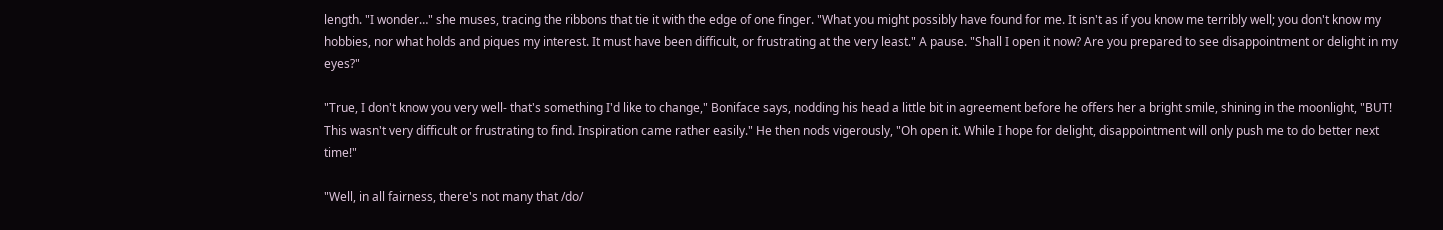length. "I wonder…" she muses, tracing the ribbons that tie it with the edge of one finger. "What you might possibly have found for me. It isn't as if you know me terribly well; you don't know my hobbies, nor what holds and piques my interest. It must have been difficult, or frustrating at the very least." A pause. "Shall I open it now? Are you prepared to see disappointment or delight in my eyes?"

"True, I don't know you very well- that's something I'd like to change," Boniface says, nodding his head a little bit in agreement before he offers her a bright smile, shining in the moonlight, "BUT! This wasn't very difficult or frustrating to find. Inspiration came rather easily." He then nods vigerously, "Oh open it. While I hope for delight, disappointment will only push me to do better next time!"

"Well, in all fairness, there's not many that /do/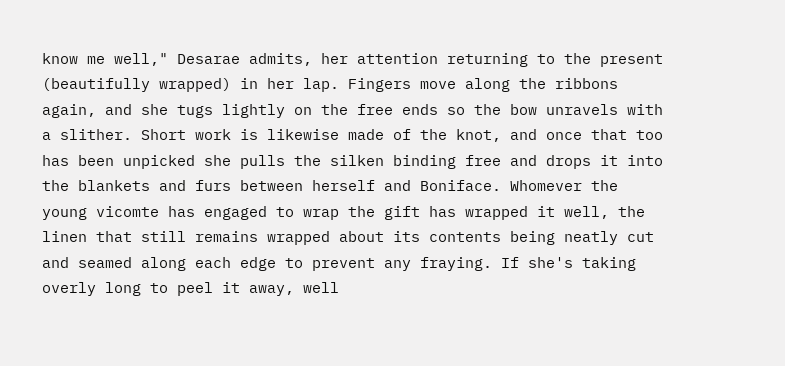know me well," Desarae admits, her attention returning to the present (beautifully wrapped) in her lap. Fingers move along the ribbons again, and she tugs lightly on the free ends so the bow unravels with a slither. Short work is likewise made of the knot, and once that too has been unpicked she pulls the silken binding free and drops it into the blankets and furs between herself and Boniface. Whomever the young vicomte has engaged to wrap the gift has wrapped it well, the linen that still remains wrapped about its contents being neatly cut and seamed along each edge to prevent any fraying. If she's taking overly long to peel it away, well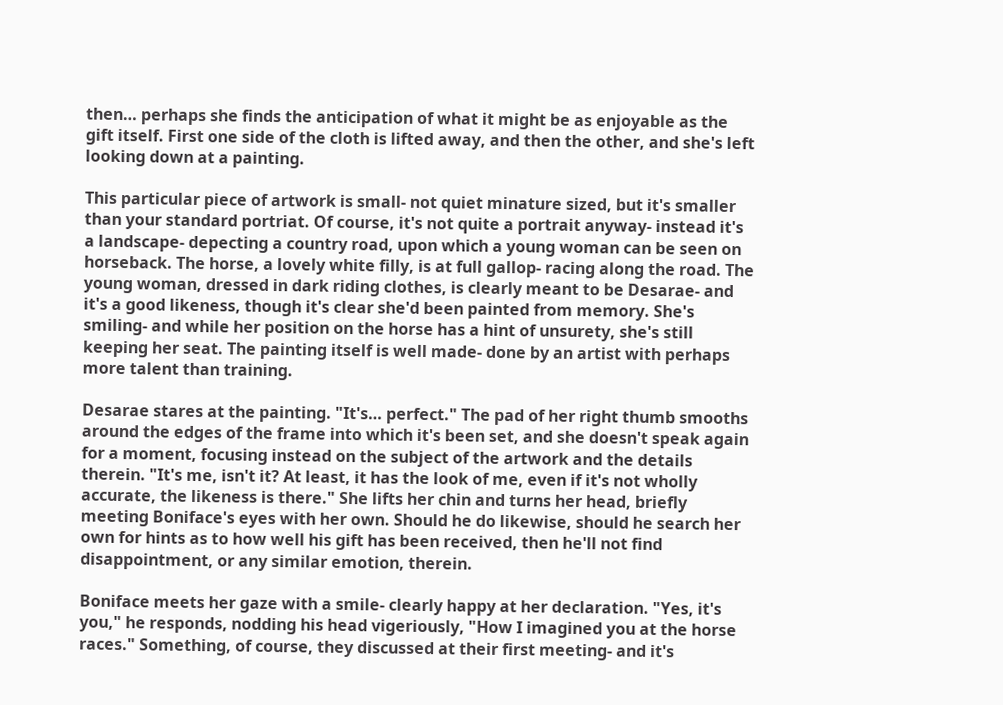then… perhaps she finds the anticipation of what it might be as enjoyable as the gift itself. First one side of the cloth is lifted away, and then the other, and she's left looking down at a painting.

This particular piece of artwork is small- not quiet minature sized, but it's smaller than your standard portriat. Of course, it's not quite a portrait anyway- instead it's a landscape- depecting a country road, upon which a young woman can be seen on horseback. The horse, a lovely white filly, is at full gallop- racing along the road. The young woman, dressed in dark riding clothes, is clearly meant to be Desarae- and it's a good likeness, though it's clear she'd been painted from memory. She's smiling- and while her position on the horse has a hint of unsurety, she's still keeping her seat. The painting itself is well made- done by an artist with perhaps more talent than training.

Desarae stares at the painting. "It's… perfect." The pad of her right thumb smooths around the edges of the frame into which it's been set, and she doesn't speak again for a moment, focusing instead on the subject of the artwork and the details therein. "It's me, isn't it? At least, it has the look of me, even if it's not wholly accurate, the likeness is there." She lifts her chin and turns her head, briefly meeting Boniface's eyes with her own. Should he do likewise, should he search her own for hints as to how well his gift has been received, then he'll not find disappointment, or any similar emotion, therein.

Boniface meets her gaze with a smile- clearly happy at her declaration. "Yes, it's you," he responds, nodding his head vigeriously, "How I imagined you at the horse races." Something, of course, they discussed at their first meeting- and it's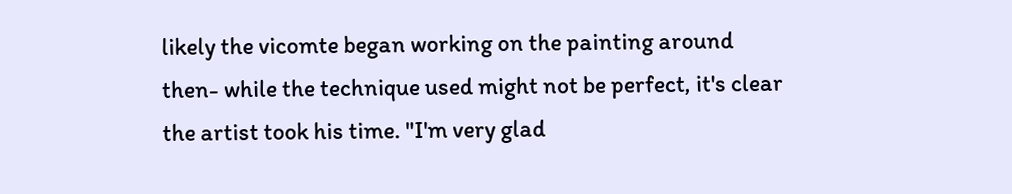likely the vicomte began working on the painting around then- while the technique used might not be perfect, it's clear the artist took his time. "I'm very glad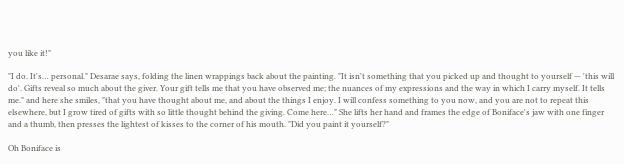you like it!"

"I do. It's… personal." Desarae says, folding the linen wrappings back about the painting. "It isn't something that you picked up and thought to yourself — 'this will do'. Gifts reveal so much about the giver. Your gift tells me that you have observed me; the nuances of my expressions and the way in which I carry myself. It tells me." and here she smiles, "that you have thought about me, and about the things I enjoy. I will confess something to you now, and you are not to repeat this elsewhere, but I grow tired of gifts with so little thought behind the giving. Come here…" She lifts her hand and frames the edge of Boniface's jaw with one finger and a thumb, then presses the lightest of kisses to the corner of his mouth. "Did you paint it yourself?"

Oh Boniface is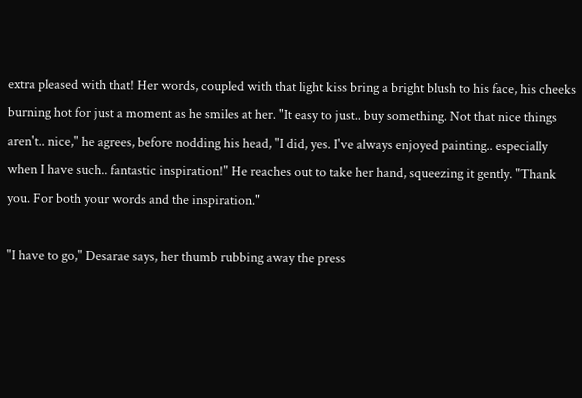extra pleased with that! Her words, coupled with that light kiss bring a bright blush to his face, his cheeks burning hot for just a moment as he smiles at her. "It easy to just.. buy something. Not that nice things aren't.. nice," he agrees, before nodding his head, "I did, yes. I've always enjoyed painting.. especially when I have such.. fantastic inspiration!" He reaches out to take her hand, squeezing it gently. "Thank you. For both your words and the inspiration."

"I have to go," Desarae says, her thumb rubbing away the press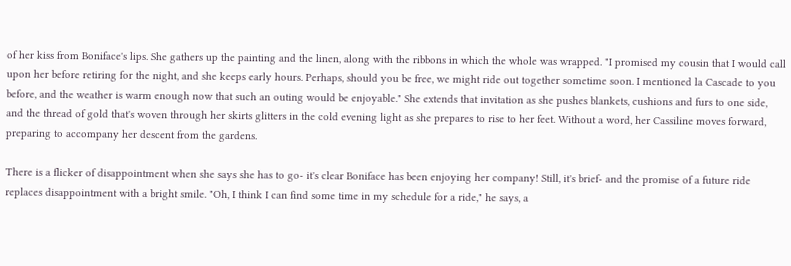of her kiss from Boniface's lips. She gathers up the painting and the linen, along with the ribbons in which the whole was wrapped. "I promised my cousin that I would call upon her before retiring for the night, and she keeps early hours. Perhaps, should you be free, we might ride out together sometime soon. I mentioned la Cascade to you before, and the weather is warm enough now that such an outing would be enjoyable." She extends that invitation as she pushes blankets, cushions and furs to one side, and the thread of gold that's woven through her skirts glitters in the cold evening light as she prepares to rise to her feet. Without a word, her Cassiline moves forward, preparing to accompany her descent from the gardens.

There is a flicker of disappointment when she says she has to go- it's clear Boniface has been enjoying her company! Still, it's brief- and the promise of a future ride replaces disappointment with a bright smile. "Oh, I think I can find some time in my schedule for a ride," he says, a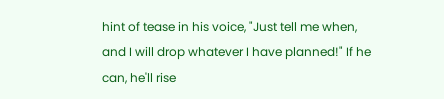hint of tease in his voice, "Just tell me when, and I will drop whatever I have planned!" If he can, he'll rise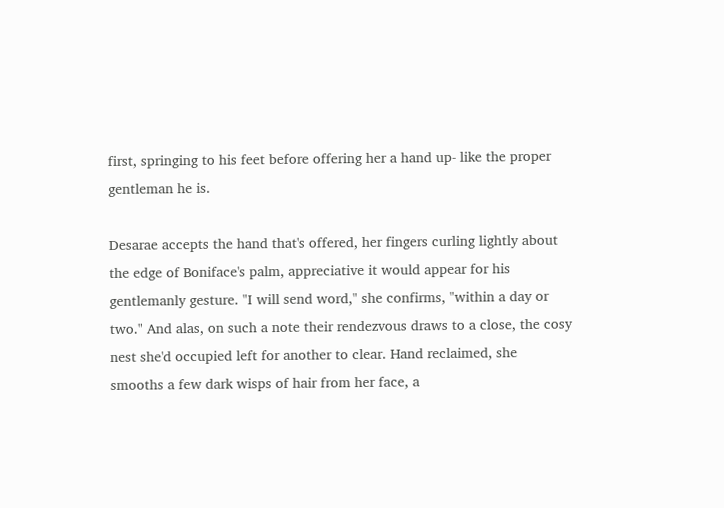first, springing to his feet before offering her a hand up- like the proper gentleman he is.

Desarae accepts the hand that's offered, her fingers curling lightly about the edge of Boniface's palm, appreciative it would appear for his gentlemanly gesture. "I will send word," she confirms, "within a day or two." And alas, on such a note their rendezvous draws to a close, the cosy nest she'd occupied left for another to clear. Hand reclaimed, she smooths a few dark wisps of hair from her face, a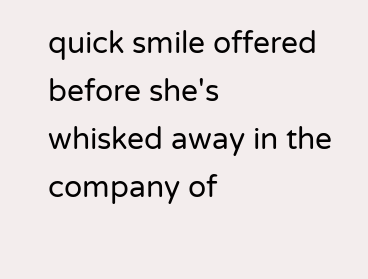quick smile offered before she's whisked away in the company of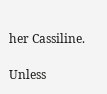her Cassiline.

Unless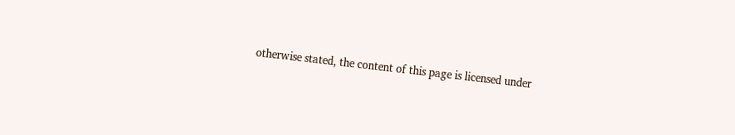otherwise stated, the content of this page is licensed under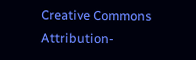Creative Commons Attribution-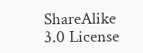ShareAlike 3.0 License